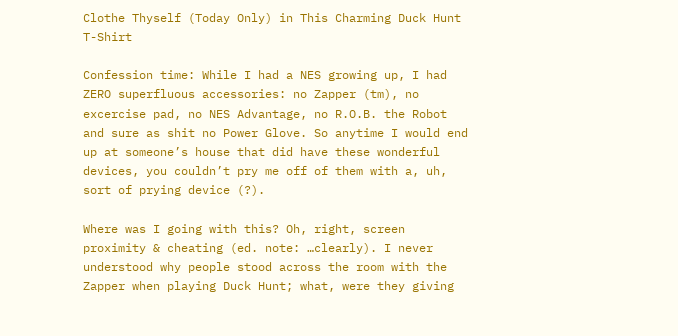Clothe Thyself (Today Only) in This Charming Duck Hunt T-Shirt

Confession time: While I had a NES growing up, I had ZERO superfluous accessories: no Zapper (tm), no excercise pad, no NES Advantage, no R.O.B. the Robot and sure as shit no Power Glove. So anytime I would end up at someone’s house that did have these wonderful devices, you couldn’t pry me off of them with a, uh, sort of prying device (?).

Where was I going with this? Oh, right, screen proximity & cheating (ed. note: …clearly). I never understood why people stood across the room with the Zapper when playing Duck Hunt; what, were they giving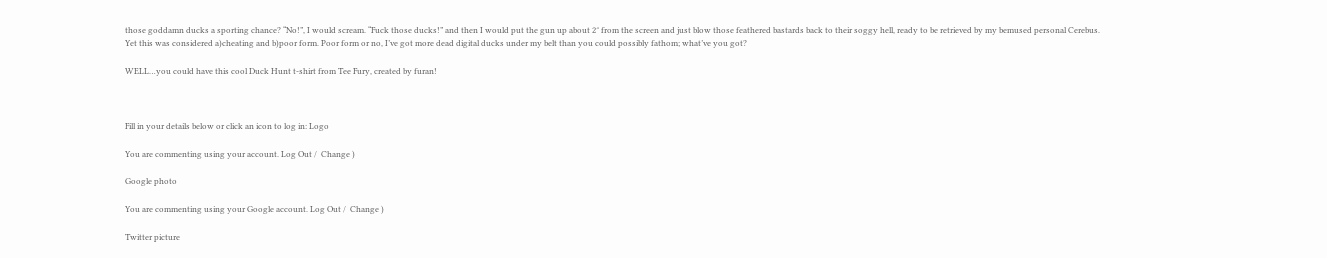those goddamn ducks a sporting chance? “No!”, I would scream. “Fuck those ducks!” and then I would put the gun up about 2″ from the screen and just blow those feathered bastards back to their soggy hell, ready to be retrieved by my bemused personal Cerebus. Yet this was considered a)cheating and b)poor form. Poor form or no, I’ve got more dead digital ducks under my belt than you could possibly fathom; what’ve you got?

WELL…you could have this cool Duck Hunt t-shirt from Tee Fury, created by furan!



Fill in your details below or click an icon to log in: Logo

You are commenting using your account. Log Out /  Change )

Google photo

You are commenting using your Google account. Log Out /  Change )

Twitter picture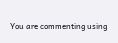You are commenting using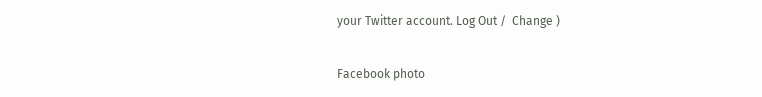your Twitter account. Log Out /  Change )

Facebook photo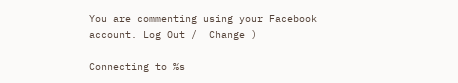You are commenting using your Facebook account. Log Out /  Change )

Connecting to %s